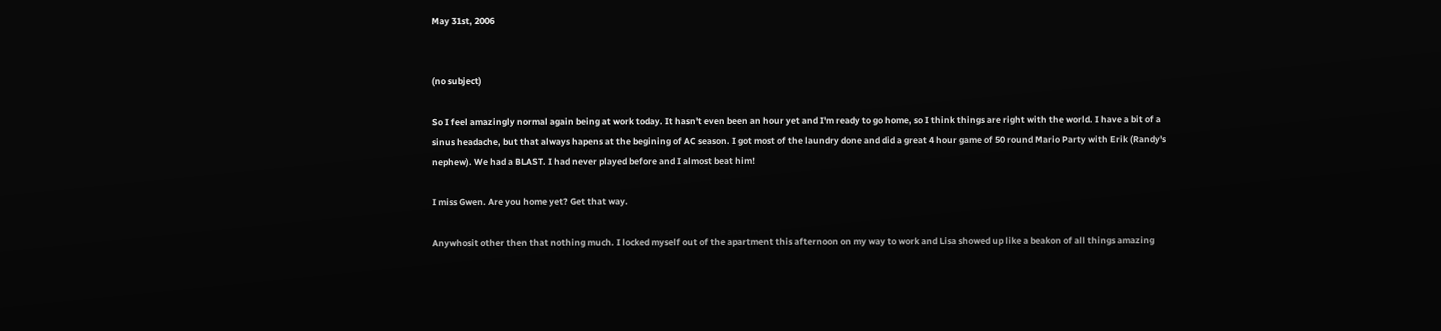May 31st, 2006


(no subject)

So I feel amazingly normal again being at work today. It hasn't even been an hour yet and I'm ready to go home, so I think things are right with the world. I have a bit of a sinus headache, but that always hapens at the begining of AC season. I got most of the laundry done and did a great 4 hour game of 50 round Mario Party with Erik (Randy's nephew). We had a BLAST. I had never played before and I almost beat him!

I miss Gwen. Are you home yet? Get that way.

Anywhosit other then that nothing much. I locked myself out of the apartment this afternoon on my way to work and Lisa showed up like a beakon of all things amazing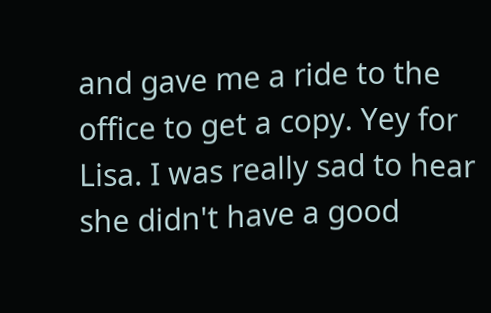and gave me a ride to the office to get a copy. Yey for Lisa. I was really sad to hear she didn't have a good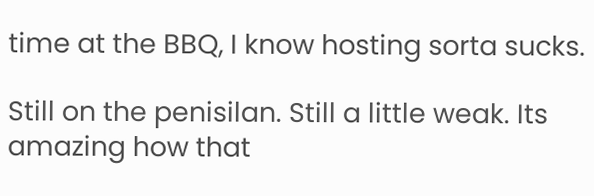time at the BBQ, I know hosting sorta sucks.

Still on the penisilan. Still a little weak. Its amazing how that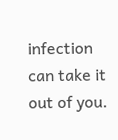infection can take it out of you.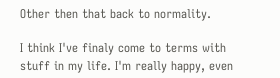Other then that back to normality.

I think I've finaly come to terms with stuff in my life. I'm really happy, even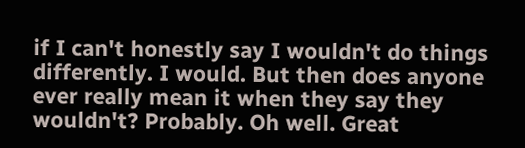if I can't honestly say I wouldn't do things differently. I would. But then does anyone ever really mean it when they say they wouldn't? Probably. Oh well. Great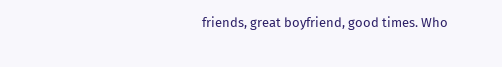friends, great boyfriend, good times. Who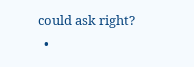could ask right?
  •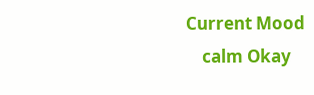Current Mood
    calm Okay